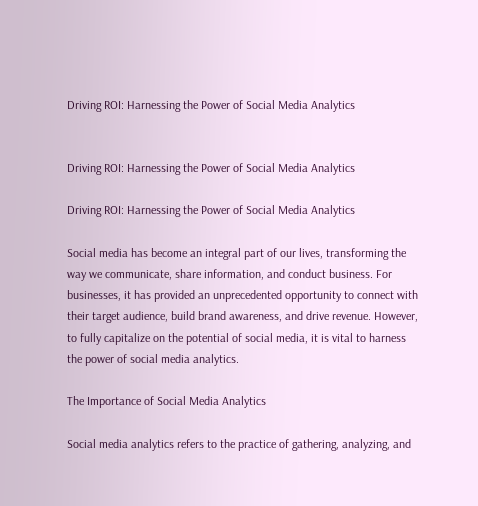Driving ROI: Harnessing the Power of Social Media Analytics


Driving ROI: Harnessing the Power of Social Media Analytics

Driving ROI: Harnessing the Power of Social Media Analytics

Social media has become an integral part of our lives, transforming the way we communicate, share information, and conduct business. For businesses, it has provided an unprecedented opportunity to connect with their target audience, build brand awareness, and drive revenue. However, to fully capitalize on the potential of social media, it is vital to harness the power of social media analytics.

The Importance of Social Media Analytics

Social media analytics refers to the practice of gathering, analyzing, and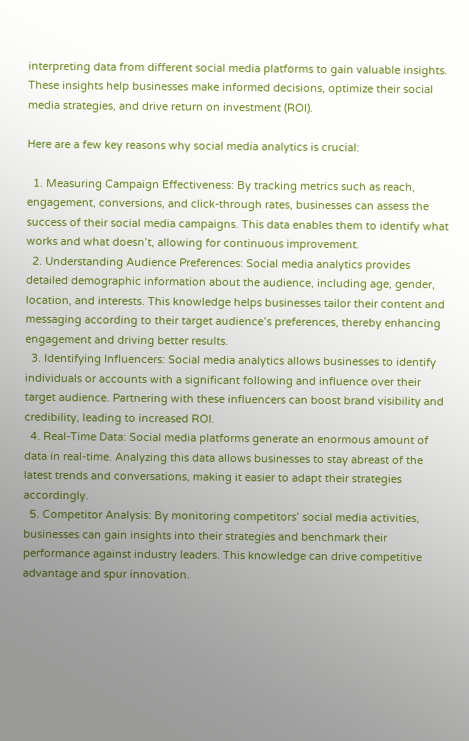interpreting data from different social media platforms to gain valuable insights. These insights help businesses make informed decisions, optimize their social media strategies, and drive return on investment (ROI).

Here are a few key reasons why social media analytics is crucial:

  1. Measuring Campaign Effectiveness: By tracking metrics such as reach, engagement, conversions, and click-through rates, businesses can assess the success of their social media campaigns. This data enables them to identify what works and what doesn’t, allowing for continuous improvement.
  2. Understanding Audience Preferences: Social media analytics provides detailed demographic information about the audience, including age, gender, location, and interests. This knowledge helps businesses tailor their content and messaging according to their target audience’s preferences, thereby enhancing engagement and driving better results.
  3. Identifying Influencers: Social media analytics allows businesses to identify individuals or accounts with a significant following and influence over their target audience. Partnering with these influencers can boost brand visibility and credibility, leading to increased ROI.
  4. Real-Time Data: Social media platforms generate an enormous amount of data in real-time. Analyzing this data allows businesses to stay abreast of the latest trends and conversations, making it easier to adapt their strategies accordingly.
  5. Competitor Analysis: By monitoring competitors’ social media activities, businesses can gain insights into their strategies and benchmark their performance against industry leaders. This knowledge can drive competitive advantage and spur innovation.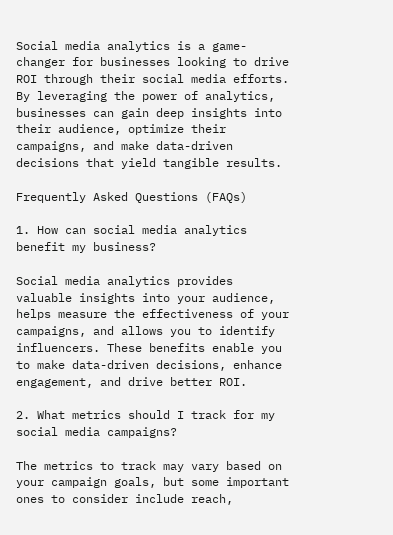Social media analytics is a game-changer for businesses looking to drive ROI through their social media efforts. By leveraging the power of analytics, businesses can gain deep insights into their audience, optimize their campaigns, and make data-driven decisions that yield tangible results.

Frequently Asked Questions (FAQs)

1. How can social media analytics benefit my business?

Social media analytics provides valuable insights into your audience, helps measure the effectiveness of your campaigns, and allows you to identify influencers. These benefits enable you to make data-driven decisions, enhance engagement, and drive better ROI.

2. What metrics should I track for my social media campaigns?

The metrics to track may vary based on your campaign goals, but some important ones to consider include reach,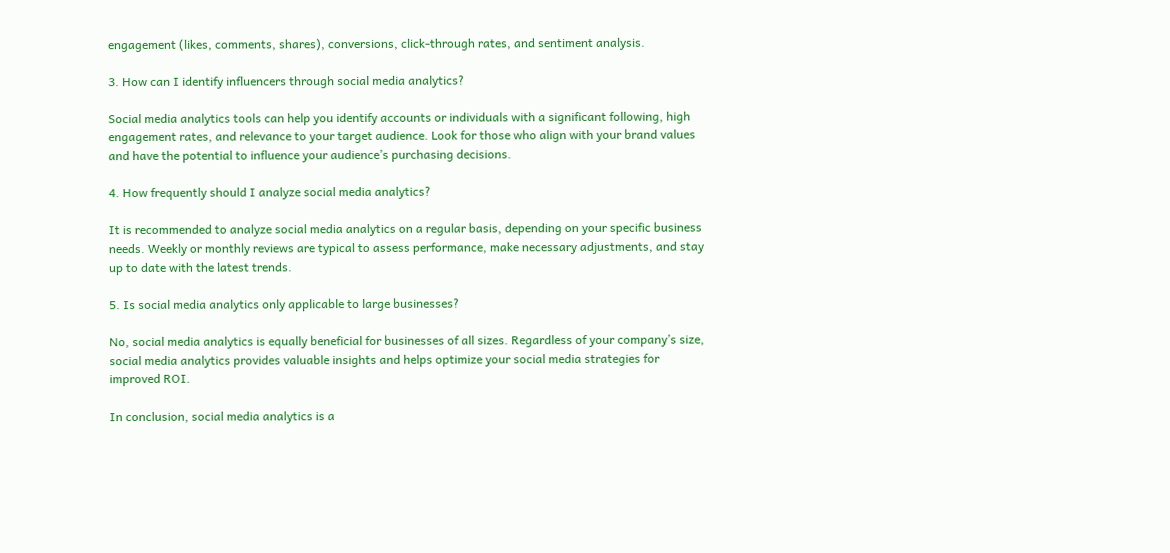engagement (likes, comments, shares), conversions, click-through rates, and sentiment analysis.

3. How can I identify influencers through social media analytics?

Social media analytics tools can help you identify accounts or individuals with a significant following, high engagement rates, and relevance to your target audience. Look for those who align with your brand values and have the potential to influence your audience’s purchasing decisions.

4. How frequently should I analyze social media analytics?

It is recommended to analyze social media analytics on a regular basis, depending on your specific business needs. Weekly or monthly reviews are typical to assess performance, make necessary adjustments, and stay up to date with the latest trends.

5. Is social media analytics only applicable to large businesses?

No, social media analytics is equally beneficial for businesses of all sizes. Regardless of your company’s size, social media analytics provides valuable insights and helps optimize your social media strategies for improved ROI.

In conclusion, social media analytics is a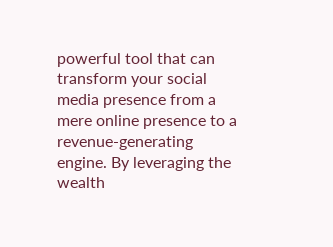powerful tool that can transform your social media presence from a mere online presence to a revenue-generating engine. By leveraging the wealth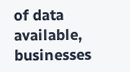of data available, businesses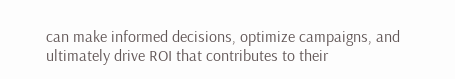can make informed decisions, optimize campaigns, and ultimately drive ROI that contributes to their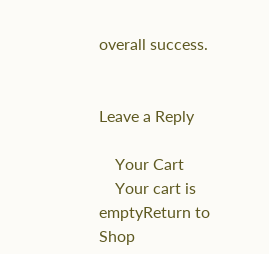overall success.


Leave a Reply

    Your Cart
    Your cart is emptyReturn to Shop